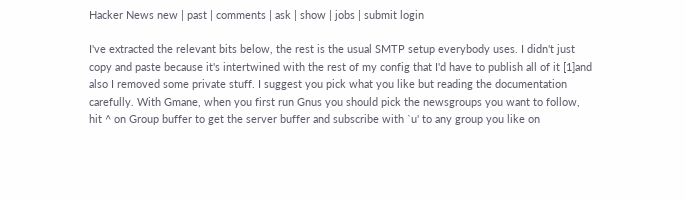Hacker News new | past | comments | ask | show | jobs | submit login

I've extracted the relevant bits below, the rest is the usual SMTP setup everybody uses. I didn't just copy and paste because it's intertwined with the rest of my config that I'd have to publish all of it [1]and also I removed some private stuff. I suggest you pick what you like but reading the documentation carefully. With Gmane, when you first run Gnus you should pick the newsgroups you want to follow, hit ^ on Group buffer to get the server buffer and subscribe with `u' to any group you like on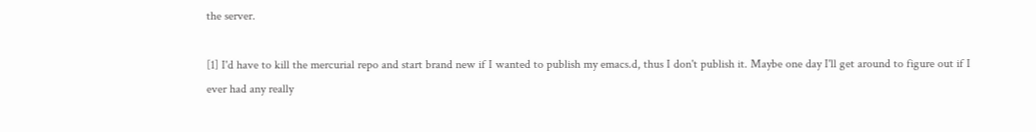the server.

[1] I'd have to kill the mercurial repo and start brand new if I wanted to publish my emacs.d, thus I don't publish it. Maybe one day I'll get around to figure out if I ever had any really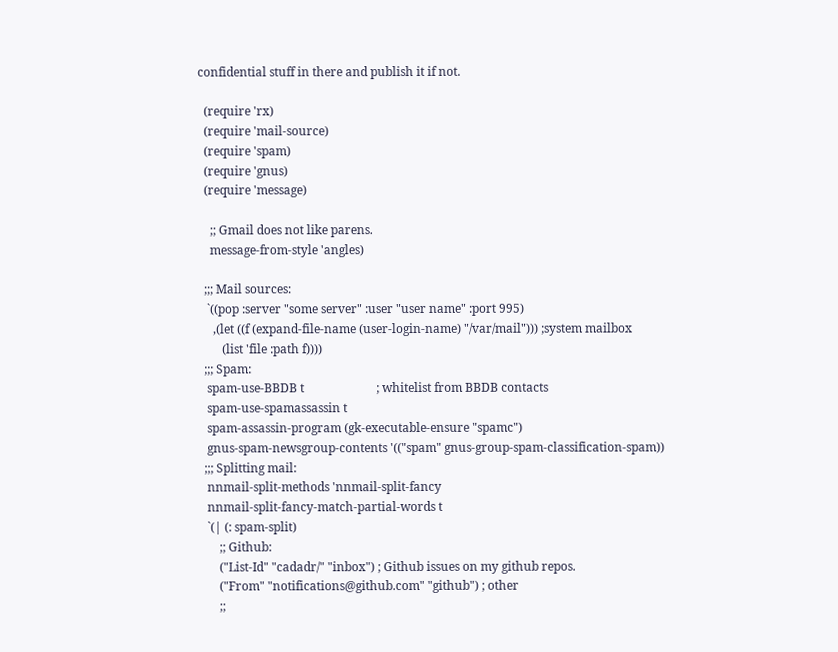confidential stuff in there and publish it if not.

  (require 'rx)
  (require 'mail-source)
  (require 'spam)
  (require 'gnus)
  (require 'message)

    ;; Gmail does not like parens.
    message-from-style 'angles)

  ;;; Mail sources:
   `((pop :server "some server" :user "user name" :port 995)
     ,(let ((f (expand-file-name (user-login-name) "/var/mail"))) ;system mailbox
        (list 'file :path f))))
  ;;; Spam:
   spam-use-BBDB t                        ; whitelist from BBDB contacts
   spam-use-spamassassin t
   spam-assassin-program (gk-executable-ensure "spamc")
   gnus-spam-newsgroup-contents '(("spam" gnus-group-spam-classification-spam))
  ;;; Splitting mail:
   nnmail-split-methods 'nnmail-split-fancy
   nnmail-split-fancy-match-partial-words t
   `(| (: spam-split)
       ;; Github:
       ("List-Id" "cadadr/" "inbox") ; Github issues on my github repos.
       ("From" "notifications@github.com" "github") ; other
       ;;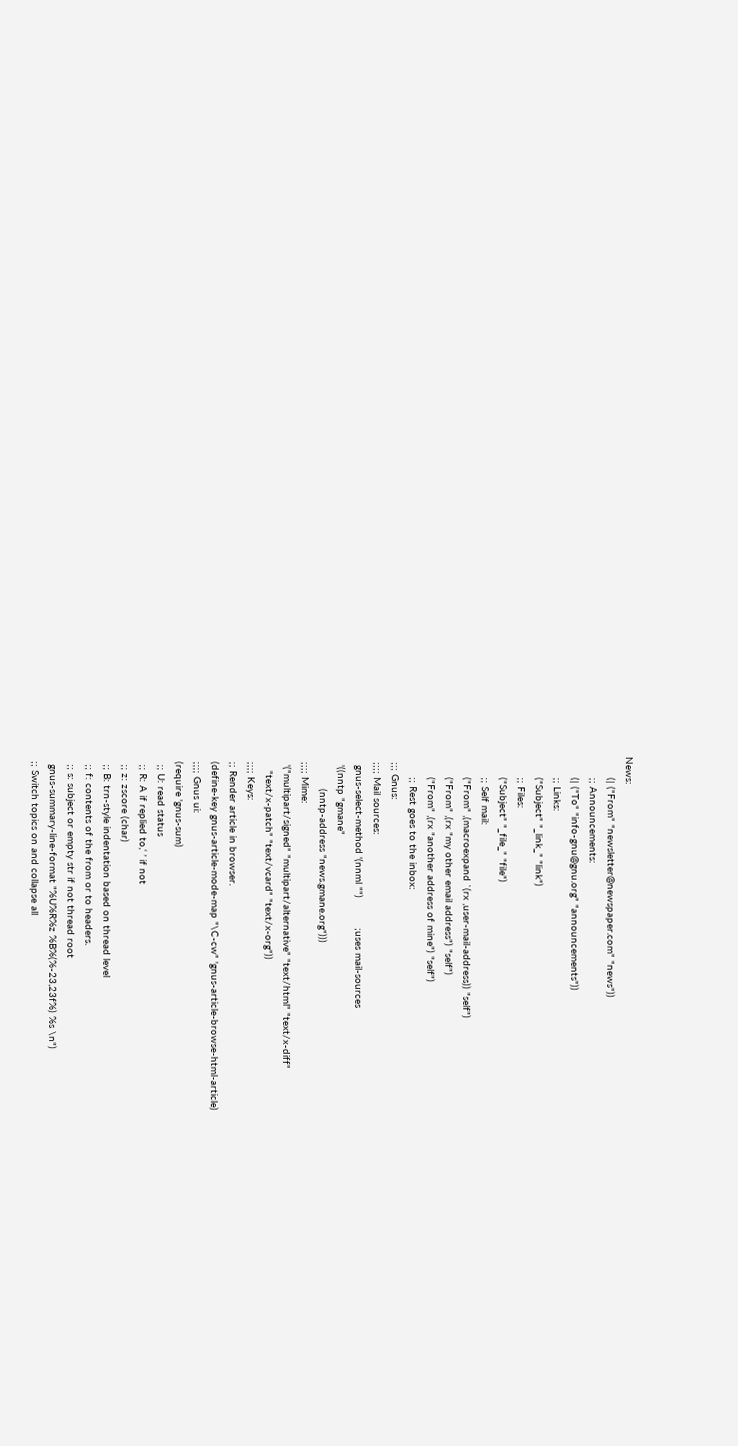News:
       (| ("From" "newsletter@newspaper.com" "news"))
       ;; Announcements:
       (| ("To" "info-gnu@gnu.org" "announcements"))
       ;; Links:
       ("Subject" "_link_" "link")
       ;; Files:
       ("Subject" "_file_" "file")
       ;; Self mail:
       ("From" ,(macroexpand `(rx ,user-mail-address)) "self")
       ("From" ,(rx "my other email address") "self")
       ("From" ,(rx "another address of mine") "self")
       ;; Rest goes to the inbox:
  ;;; Gnus:
  ;;;; Mail sources:
   gnus-select-method '(nnml "")          ;uses mail-sources
   '((nntp "gmane"
           (nntp-address "news.gmane.org")))
  ;;;; Mime:
   '("multipart/signed" "multipart/alternative" "text/html" "text/x-diff"
     "text/x-patch" "text/vcard" "text/x-org"))
  ;;;; Keys:
  ;; Render article in browser.
  (define-key gnus-article-mode-map "\C-cw" 'gnus-article-browse-html-article)
  ;;;; Gnus ui:
  (require 'gnus-sum)
   ;; U: read status
   ;; R: A if replied to,‘ ’ if not
   ;; z: zscore (char)
   ;; B: trn-style indentation based on thread level
   ;; f: contents of the from or to headers.
   ;; s: subject or empty str if not thread root
   gnus-summary-line-format "%U%R%z %B%(%-23,23f%) %s \n")
  ;; Switch topics on and collapse all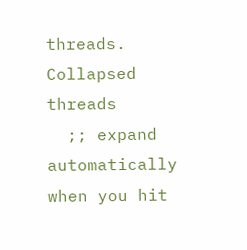threads.  Collapsed threads
  ;; expand automatically when you hit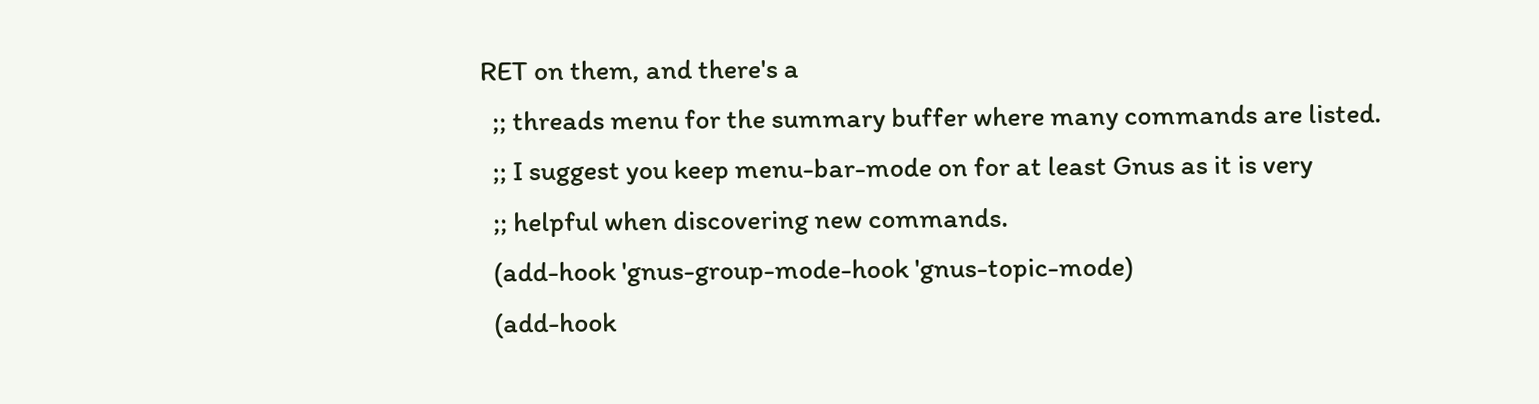RET on them, and there's a
  ;; threads menu for the summary buffer where many commands are listed.
  ;; I suggest you keep menu-bar-mode on for at least Gnus as it is very
  ;; helpful when discovering new commands.
  (add-hook 'gnus-group-mode-hook 'gnus-topic-mode)
  (add-hook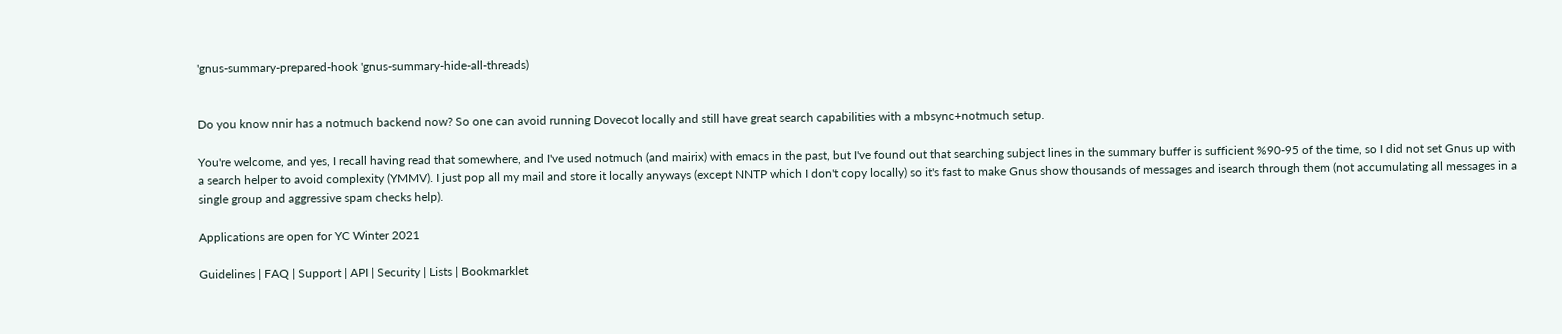'gnus-summary-prepared-hook 'gnus-summary-hide-all-threads)


Do you know nnir has a notmuch backend now? So one can avoid running Dovecot locally and still have great search capabilities with a mbsync+notmuch setup.

You're welcome, and yes, I recall having read that somewhere, and I've used notmuch (and mairix) with emacs in the past, but I've found out that searching subject lines in the summary buffer is sufficient %90-95 of the time, so I did not set Gnus up with a search helper to avoid complexity (YMMV). I just pop all my mail and store it locally anyways (except NNTP which I don't copy locally) so it's fast to make Gnus show thousands of messages and isearch through them (not accumulating all messages in a single group and aggressive spam checks help).

Applications are open for YC Winter 2021

Guidelines | FAQ | Support | API | Security | Lists | Bookmarklet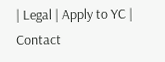| Legal | Apply to YC | Contact